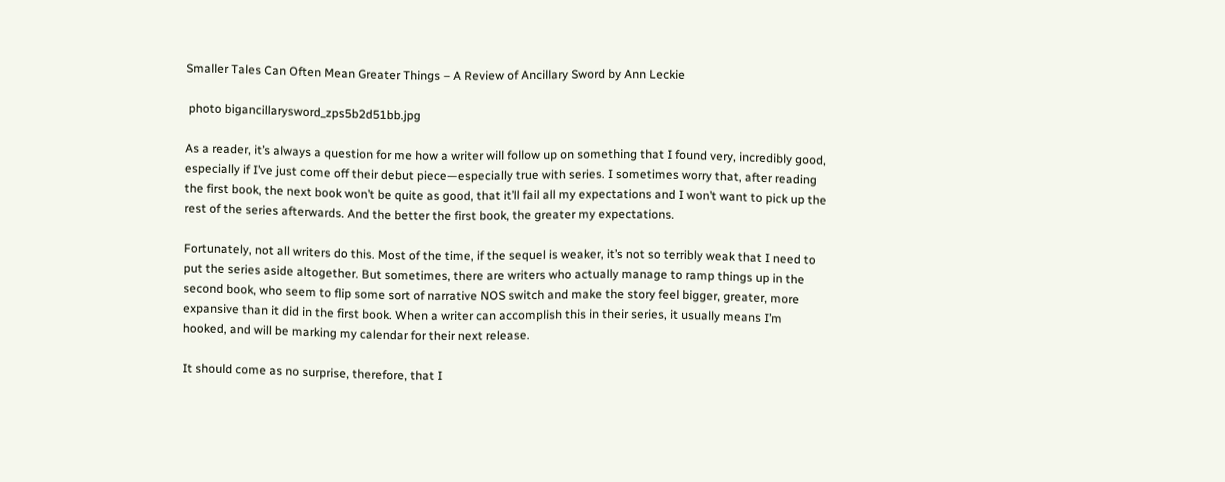Smaller Tales Can Often Mean Greater Things – A Review of Ancillary Sword by Ann Leckie

 photo bigancillarysword_zps5b2d51bb.jpg

As a reader, it’s always a question for me how a writer will follow up on something that I found very, incredibly good, especially if I’ve just come off their debut piece—especially true with series. I sometimes worry that, after reading the first book, the next book won’t be quite as good, that it’ll fail all my expectations and I won’t want to pick up the rest of the series afterwards. And the better the first book, the greater my expectations.

Fortunately, not all writers do this. Most of the time, if the sequel is weaker, it’s not so terribly weak that I need to put the series aside altogether. But sometimes, there are writers who actually manage to ramp things up in the second book, who seem to flip some sort of narrative NOS switch and make the story feel bigger, greater, more expansive than it did in the first book. When a writer can accomplish this in their series, it usually means I’m hooked, and will be marking my calendar for their next release.

It should come as no surprise, therefore, that I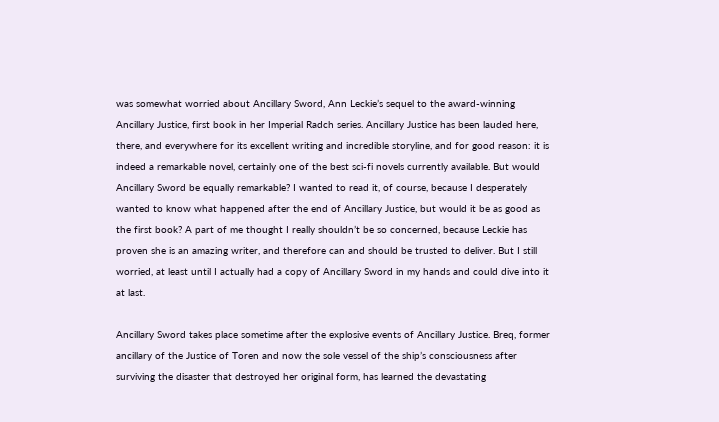was somewhat worried about Ancillary Sword, Ann Leckie’s sequel to the award-winning Ancillary Justice, first book in her Imperial Radch series. Ancillary Justice has been lauded here, there, and everywhere for its excellent writing and incredible storyline, and for good reason: it is indeed a remarkable novel, certainly one of the best sci-fi novels currently available. But would Ancillary Sword be equally remarkable? I wanted to read it, of course, because I desperately wanted to know what happened after the end of Ancillary Justice, but would it be as good as the first book? A part of me thought I really shouldn’t be so concerned, because Leckie has proven she is an amazing writer, and therefore can and should be trusted to deliver. But I still worried, at least until I actually had a copy of Ancillary Sword in my hands and could dive into it at last.

Ancillary Sword takes place sometime after the explosive events of Ancillary Justice. Breq, former ancillary of the Justice of Toren and now the sole vessel of the ship’s consciousness after surviving the disaster that destroyed her original form, has learned the devastating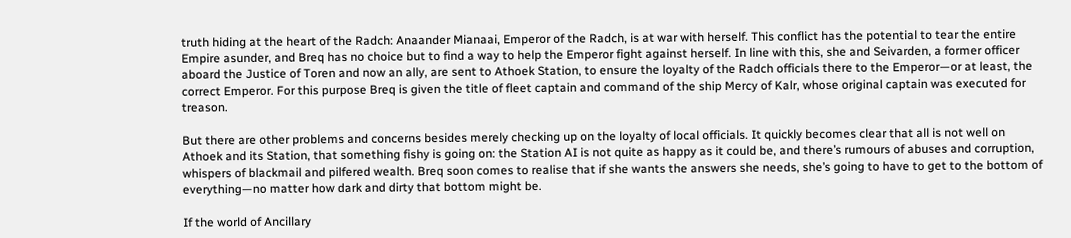truth hiding at the heart of the Radch: Anaander Mianaai, Emperor of the Radch, is at war with herself. This conflict has the potential to tear the entire Empire asunder, and Breq has no choice but to find a way to help the Emperor fight against herself. In line with this, she and Seivarden, a former officer aboard the Justice of Toren and now an ally, are sent to Athoek Station, to ensure the loyalty of the Radch officials there to the Emperor—or at least, the correct Emperor. For this purpose Breq is given the title of fleet captain and command of the ship Mercy of Kalr, whose original captain was executed for treason.

But there are other problems and concerns besides merely checking up on the loyalty of local officials. It quickly becomes clear that all is not well on Athoek and its Station, that something fishy is going on: the Station AI is not quite as happy as it could be, and there’s rumours of abuses and corruption, whispers of blackmail and pilfered wealth. Breq soon comes to realise that if she wants the answers she needs, she’s going to have to get to the bottom of everything—no matter how dark and dirty that bottom might be.

If the world of Ancillary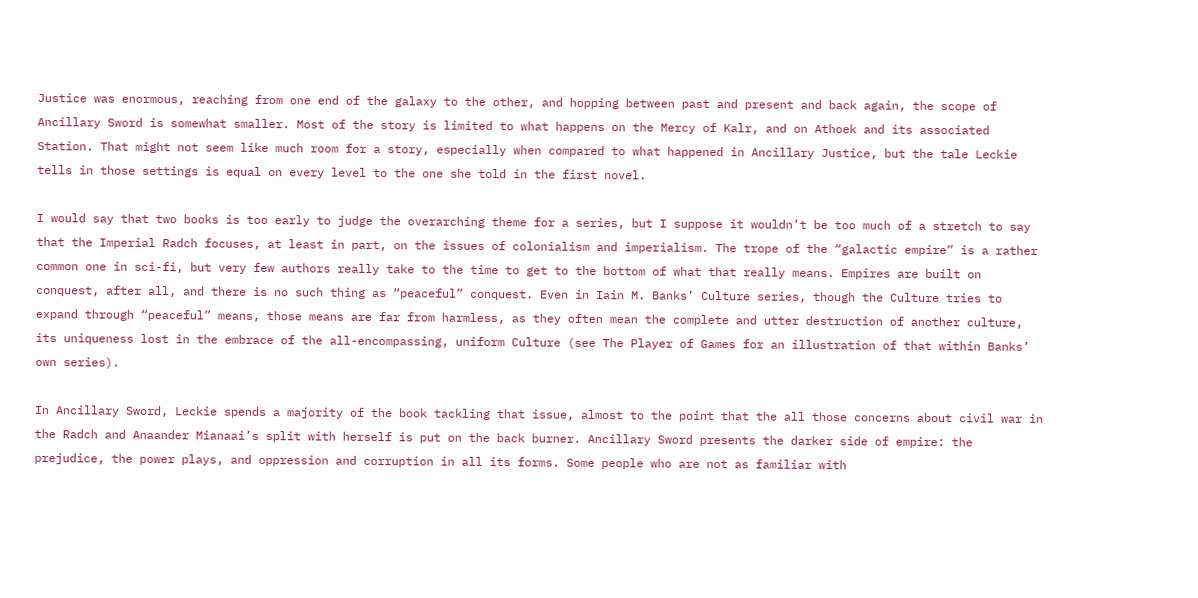Justice was enormous, reaching from one end of the galaxy to the other, and hopping between past and present and back again, the scope of Ancillary Sword is somewhat smaller. Most of the story is limited to what happens on the Mercy of Kalr, and on Athoek and its associated Station. That might not seem like much room for a story, especially when compared to what happened in Ancillary Justice, but the tale Leckie tells in those settings is equal on every level to the one she told in the first novel.

I would say that two books is too early to judge the overarching theme for a series, but I suppose it wouldn’t be too much of a stretch to say that the Imperial Radch focuses, at least in part, on the issues of colonialism and imperialism. The trope of the “galactic empire” is a rather common one in sci-fi, but very few authors really take to the time to get to the bottom of what that really means. Empires are built on conquest, after all, and there is no such thing as “peaceful” conquest. Even in Iain M. Banks’ Culture series, though the Culture tries to expand through “peaceful” means, those means are far from harmless, as they often mean the complete and utter destruction of another culture, its uniqueness lost in the embrace of the all-encompassing, uniform Culture (see The Player of Games for an illustration of that within Banks’ own series).

In Ancillary Sword, Leckie spends a majority of the book tackling that issue, almost to the point that the all those concerns about civil war in the Radch and Anaander Mianaai’s split with herself is put on the back burner. Ancillary Sword presents the darker side of empire: the prejudice, the power plays, and oppression and corruption in all its forms. Some people who are not as familiar with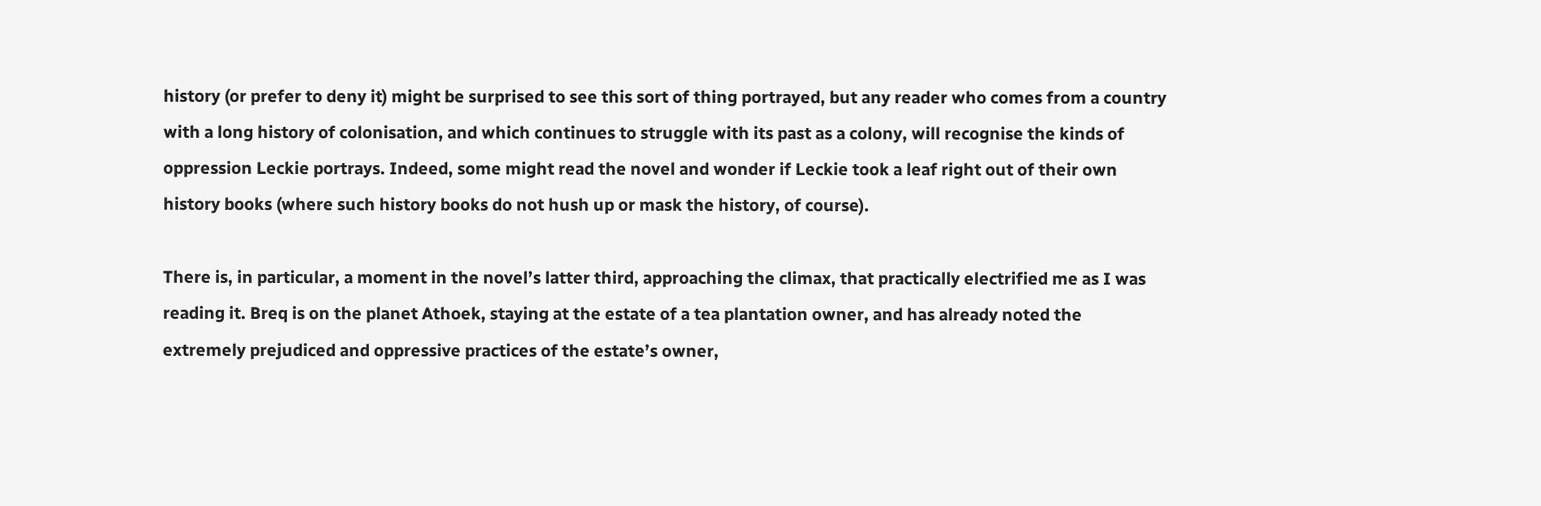history (or prefer to deny it) might be surprised to see this sort of thing portrayed, but any reader who comes from a country with a long history of colonisation, and which continues to struggle with its past as a colony, will recognise the kinds of oppression Leckie portrays. Indeed, some might read the novel and wonder if Leckie took a leaf right out of their own history books (where such history books do not hush up or mask the history, of course).

There is, in particular, a moment in the novel’s latter third, approaching the climax, that practically electrified me as I was reading it. Breq is on the planet Athoek, staying at the estate of a tea plantation owner, and has already noted the extremely prejudiced and oppressive practices of the estate’s owner,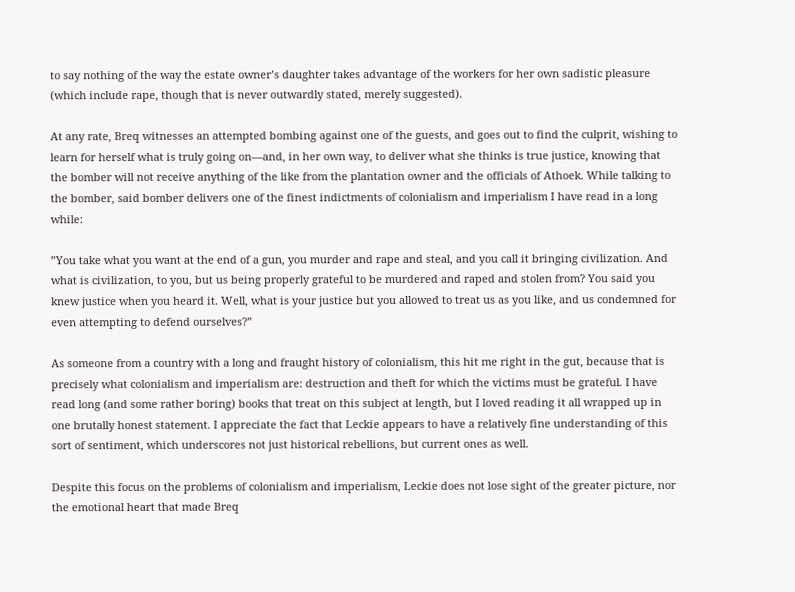to say nothing of the way the estate owner’s daughter takes advantage of the workers for her own sadistic pleasure (which include rape, though that is never outwardly stated, merely suggested).

At any rate, Breq witnesses an attempted bombing against one of the guests, and goes out to find the culprit, wishing to learn for herself what is truly going on—and, in her own way, to deliver what she thinks is true justice, knowing that the bomber will not receive anything of the like from the plantation owner and the officials of Athoek. While talking to the bomber, said bomber delivers one of the finest indictments of colonialism and imperialism I have read in a long while:

”You take what you want at the end of a gun, you murder and rape and steal, and you call it bringing civilization. And what is civilization, to you, but us being properly grateful to be murdered and raped and stolen from? You said you knew justice when you heard it. Well, what is your justice but you allowed to treat us as you like, and us condemned for even attempting to defend ourselves?”

As someone from a country with a long and fraught history of colonialism, this hit me right in the gut, because that is precisely what colonialism and imperialism are: destruction and theft for which the victims must be grateful. I have read long (and some rather boring) books that treat on this subject at length, but I loved reading it all wrapped up in one brutally honest statement. I appreciate the fact that Leckie appears to have a relatively fine understanding of this sort of sentiment, which underscores not just historical rebellions, but current ones as well.

Despite this focus on the problems of colonialism and imperialism, Leckie does not lose sight of the greater picture, nor the emotional heart that made Breq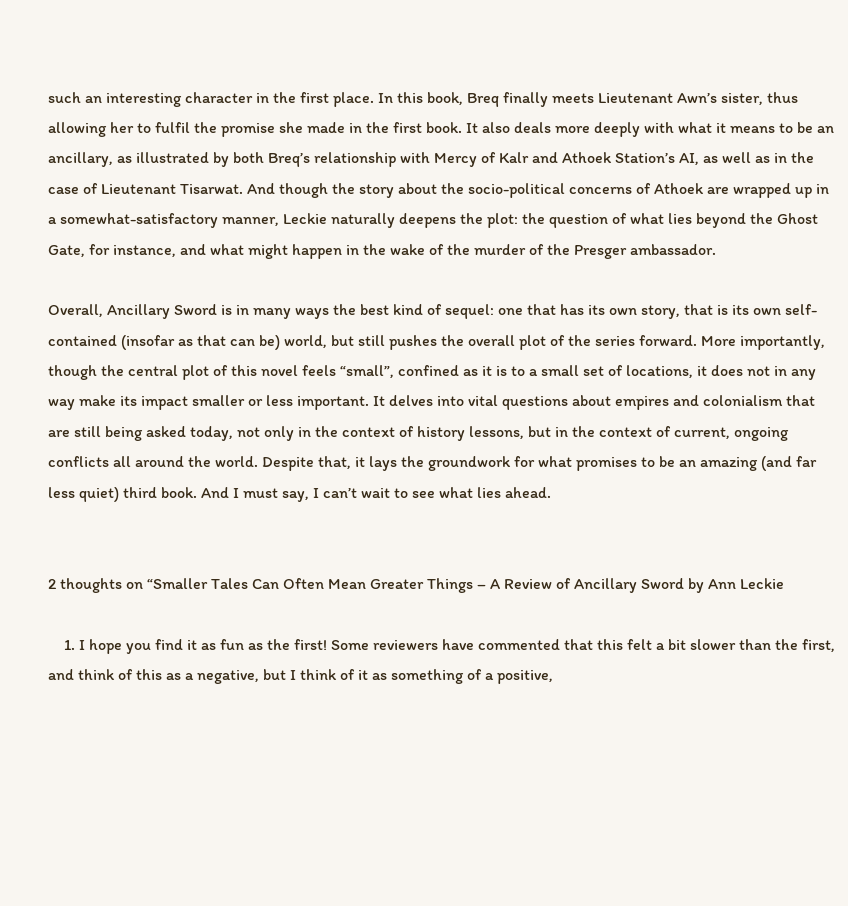such an interesting character in the first place. In this book, Breq finally meets Lieutenant Awn’s sister, thus allowing her to fulfil the promise she made in the first book. It also deals more deeply with what it means to be an ancillary, as illustrated by both Breq’s relationship with Mercy of Kalr and Athoek Station’s AI, as well as in the case of Lieutenant Tisarwat. And though the story about the socio-political concerns of Athoek are wrapped up in a somewhat-satisfactory manner, Leckie naturally deepens the plot: the question of what lies beyond the Ghost Gate, for instance, and what might happen in the wake of the murder of the Presger ambassador.

Overall, Ancillary Sword is in many ways the best kind of sequel: one that has its own story, that is its own self-contained (insofar as that can be) world, but still pushes the overall plot of the series forward. More importantly, though the central plot of this novel feels “small”, confined as it is to a small set of locations, it does not in any way make its impact smaller or less important. It delves into vital questions about empires and colonialism that are still being asked today, not only in the context of history lessons, but in the context of current, ongoing conflicts all around the world. Despite that, it lays the groundwork for what promises to be an amazing (and far less quiet) third book. And I must say, I can’t wait to see what lies ahead.


2 thoughts on “Smaller Tales Can Often Mean Greater Things – A Review of Ancillary Sword by Ann Leckie

    1. I hope you find it as fun as the first! Some reviewers have commented that this felt a bit slower than the first, and think of this as a negative, but I think of it as something of a positive,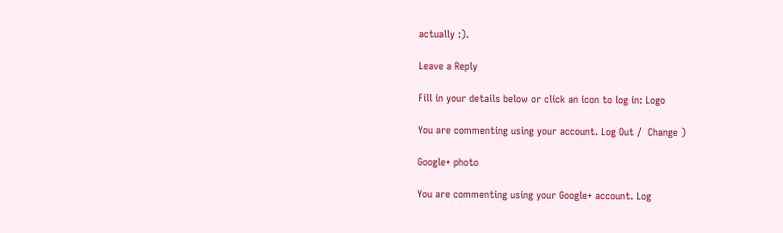actually :).

Leave a Reply

Fill in your details below or click an icon to log in: Logo

You are commenting using your account. Log Out /  Change )

Google+ photo

You are commenting using your Google+ account. Log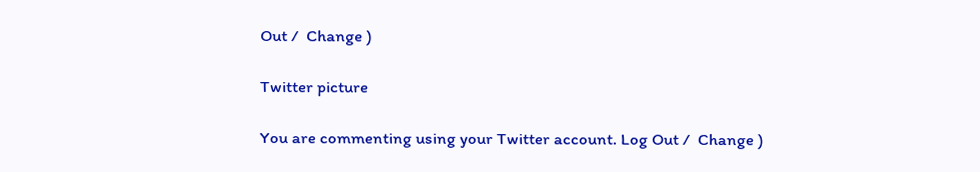Out /  Change )

Twitter picture

You are commenting using your Twitter account. Log Out /  Change )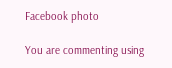Facebook photo

You are commenting using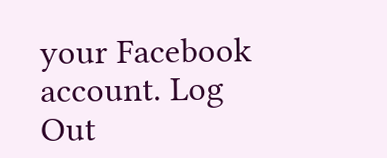your Facebook account. Log Out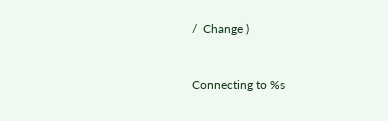/  Change )


Connecting to %s